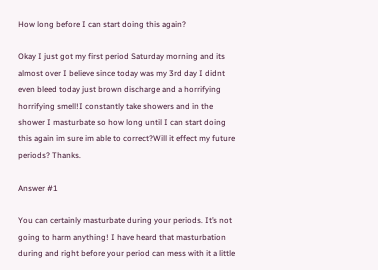How long before I can start doing this again?

Okay I just got my first period Saturday morning and its almost over I believe since today was my 3rd day I didnt even bleed today just brown discharge and a horrifying horrifying smell!I constantly take showers and in the shower I masturbate so how long until I can start doing this again im sure im able to correct?Will it effect my future periods? Thanks.

Answer #1

You can certainly masturbate during your periods. It’s not going to harm anything! I have heard that masturbation during and right before your period can mess with it a little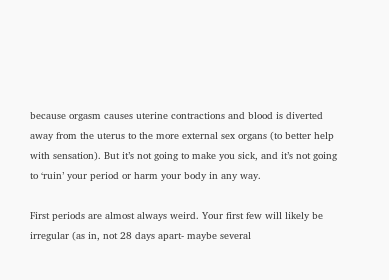because orgasm causes uterine contractions and blood is diverted away from the uterus to the more external sex organs (to better help with sensation). But it’s not going to make you sick, and it’s not going to ‘ruin’ your period or harm your body in any way.

First periods are almost always weird. Your first few will likely be irregular (as in, not 28 days apart- maybe several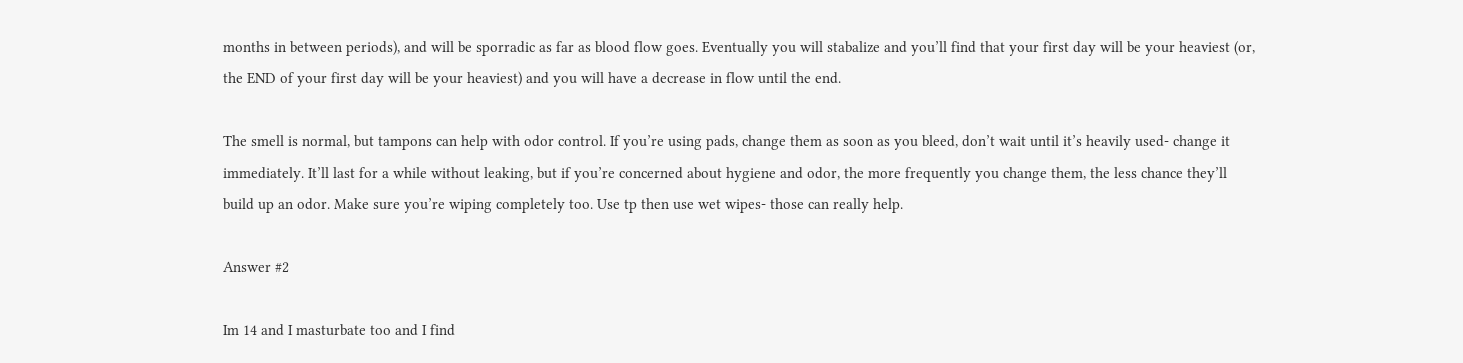months in between periods), and will be sporradic as far as blood flow goes. Eventually you will stabalize and you’ll find that your first day will be your heaviest (or, the END of your first day will be your heaviest) and you will have a decrease in flow until the end.

The smell is normal, but tampons can help with odor control. If you’re using pads, change them as soon as you bleed, don’t wait until it’s heavily used- change it immediately. It’ll last for a while without leaking, but if you’re concerned about hygiene and odor, the more frequently you change them, the less chance they’ll build up an odor. Make sure you’re wiping completely too. Use tp then use wet wipes- those can really help.

Answer #2

Im 14 and I masturbate too and I find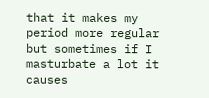that it makes my period more regular but sometimes if I masturbate a lot it causes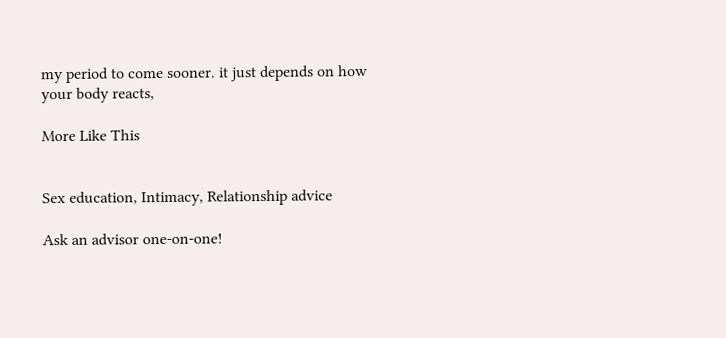my period to come sooner. it just depends on how your body reacts,

More Like This


Sex education, Intimacy, Relationship advice

Ask an advisor one-on-one!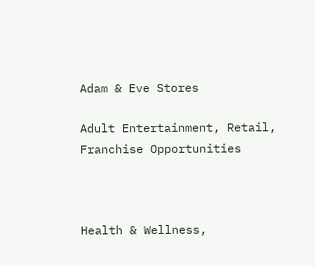Adam & Eve Stores

Adult Entertainment, Retail, Franchise Opportunities



Health & Wellness,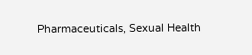Pharmaceuticals, Sexual Health